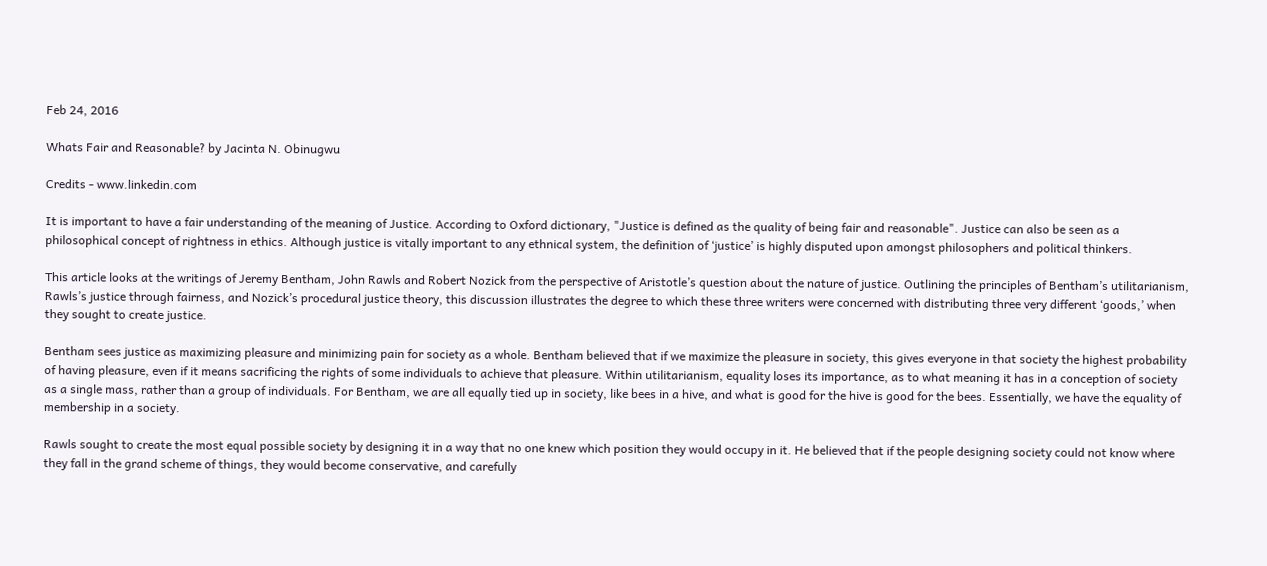Feb 24, 2016

Whats Fair and Reasonable? by Jacinta N. Obinugwu

Credits - www.linkedin.com

It is important to have a fair understanding of the meaning of Justice. According to Oxford dictionary, "Justice is defined as the quality of being fair and reasonable". Justice can also be seen as a philosophical concept of rightness in ethics. Although justice is vitally important to any ethnical system, the definition of ‘justice’ is highly disputed upon amongst philosophers and political thinkers.

This article looks at the writings of Jeremy Bentham, John Rawls and Robert Nozick from the perspective of Aristotle’s question about the nature of justice. Outlining the principles of Bentham’s utilitarianism, Rawls’s justice through fairness, and Nozick’s procedural justice theory, this discussion illustrates the degree to which these three writers were concerned with distributing three very different ‘goods,’ when they sought to create justice.

Bentham sees justice as maximizing pleasure and minimizing pain for society as a whole. Bentham believed that if we maximize the pleasure in society, this gives everyone in that society the highest probability of having pleasure, even if it means sacrificing the rights of some individuals to achieve that pleasure. Within utilitarianism, equality loses its importance, as to what meaning it has in a conception of society as a single mass, rather than a group of individuals. For Bentham, we are all equally tied up in society, like bees in a hive, and what is good for the hive is good for the bees. Essentially, we have the equality of membership in a society.

Rawls sought to create the most equal possible society by designing it in a way that no one knew which position they would occupy in it. He believed that if the people designing society could not know where they fall in the grand scheme of things, they would become conservative, and carefully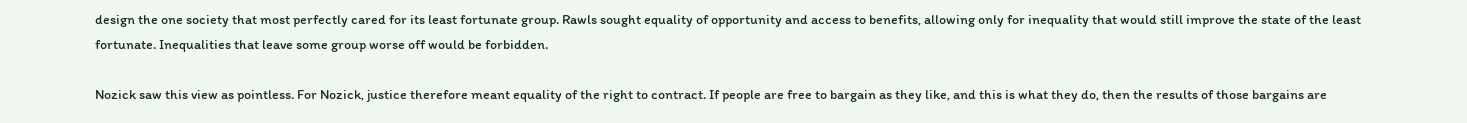design the one society that most perfectly cared for its least fortunate group. Rawls sought equality of opportunity and access to benefits, allowing only for inequality that would still improve the state of the least fortunate. Inequalities that leave some group worse off would be forbidden.

Nozick saw this view as pointless. For Nozick, justice therefore meant equality of the right to contract. If people are free to bargain as they like, and this is what they do, then the results of those bargains are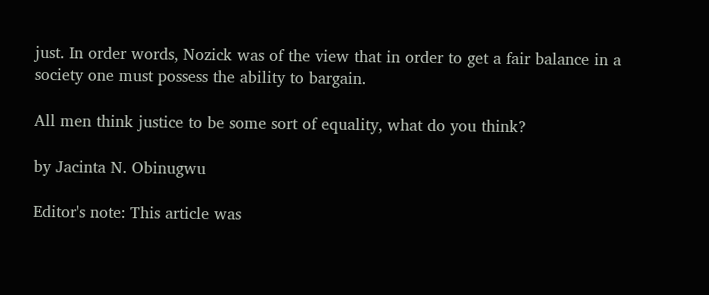just. In order words, Nozick was of the view that in order to get a fair balance in a society one must possess the ability to bargain.

All men think justice to be some sort of equality, what do you think?

by Jacinta N. Obinugwu

Editor's note: This article was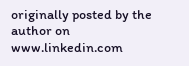originally posted by the author on www.linkedin.com